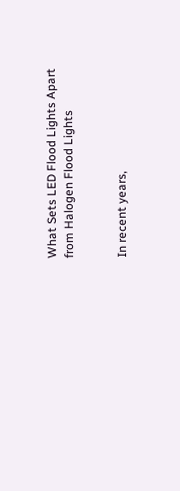What Sets LED Flood Lights Apart from Halogen Flood Lights


In recent years,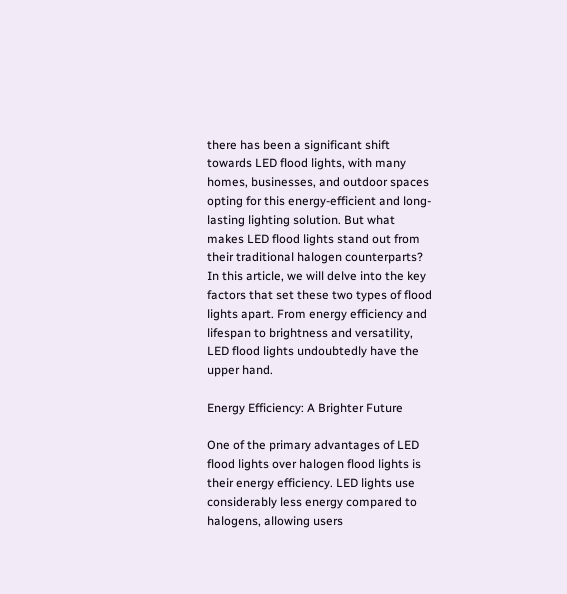there has been a significant shift towards LED flood lights, with many homes, businesses, and outdoor spaces opting for this energy-efficient and long-lasting lighting solution. But what makes LED flood lights stand out from their traditional halogen counterparts? In this article, we will delve into the key factors that set these two types of flood lights apart. From energy efficiency and lifespan to brightness and versatility, LED flood lights undoubtedly have the upper hand.

Energy Efficiency: A Brighter Future

One of the primary advantages of LED flood lights over halogen flood lights is their energy efficiency. LED lights use considerably less energy compared to halogens, allowing users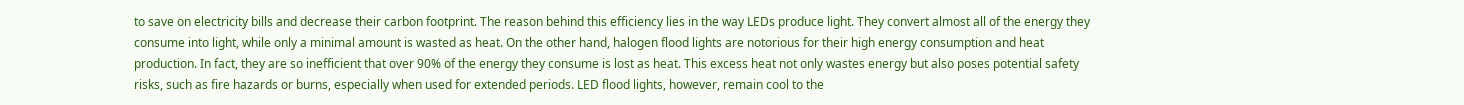to save on electricity bills and decrease their carbon footprint. The reason behind this efficiency lies in the way LEDs produce light. They convert almost all of the energy they consume into light, while only a minimal amount is wasted as heat. On the other hand, halogen flood lights are notorious for their high energy consumption and heat production. In fact, they are so inefficient that over 90% of the energy they consume is lost as heat. This excess heat not only wastes energy but also poses potential safety risks, such as fire hazards or burns, especially when used for extended periods. LED flood lights, however, remain cool to the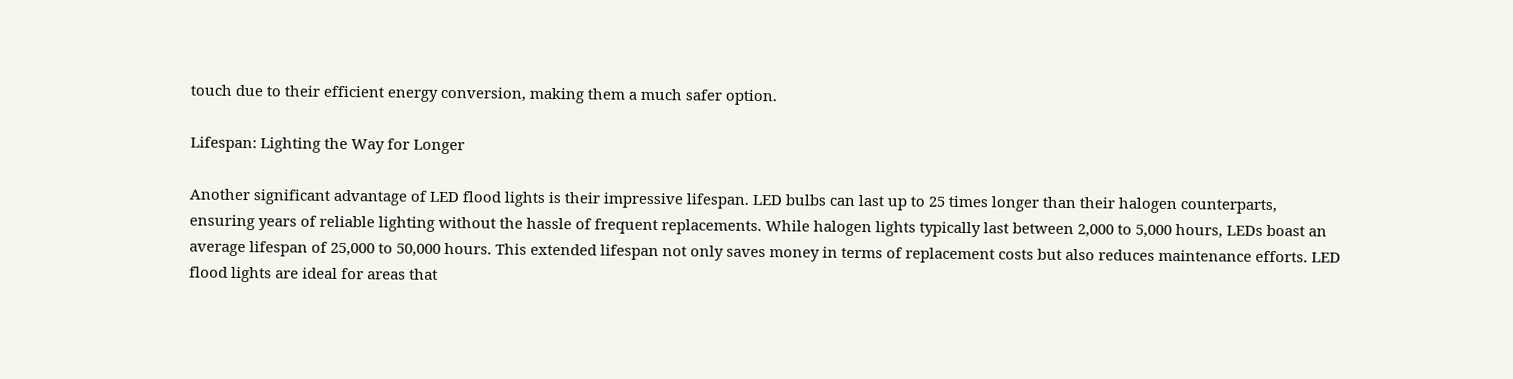touch due to their efficient energy conversion, making them a much safer option.

Lifespan: Lighting the Way for Longer

Another significant advantage of LED flood lights is their impressive lifespan. LED bulbs can last up to 25 times longer than their halogen counterparts, ensuring years of reliable lighting without the hassle of frequent replacements. While halogen lights typically last between 2,000 to 5,000 hours, LEDs boast an average lifespan of 25,000 to 50,000 hours. This extended lifespan not only saves money in terms of replacement costs but also reduces maintenance efforts. LED flood lights are ideal for areas that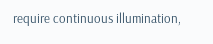require continuous illumination,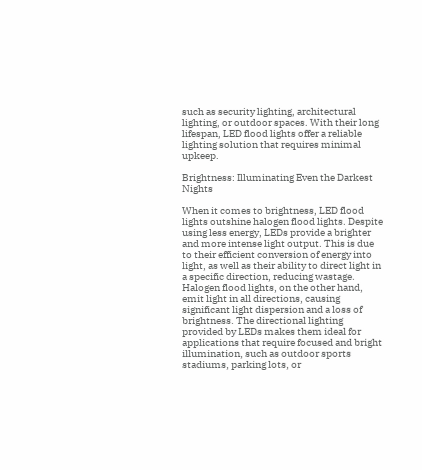such as security lighting, architectural lighting, or outdoor spaces. With their long lifespan, LED flood lights offer a reliable lighting solution that requires minimal upkeep.

Brightness: Illuminating Even the Darkest Nights

When it comes to brightness, LED flood lights outshine halogen flood lights. Despite using less energy, LEDs provide a brighter and more intense light output. This is due to their efficient conversion of energy into light, as well as their ability to direct light in a specific direction, reducing wastage. Halogen flood lights, on the other hand, emit light in all directions, causing significant light dispersion and a loss of brightness. The directional lighting provided by LEDs makes them ideal for applications that require focused and bright illumination, such as outdoor sports stadiums, parking lots, or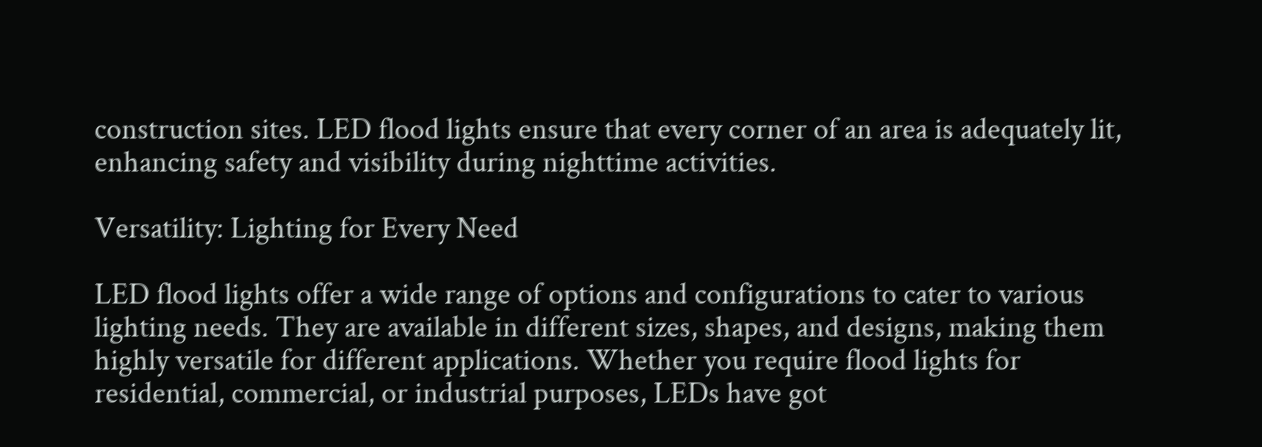construction sites. LED flood lights ensure that every corner of an area is adequately lit, enhancing safety and visibility during nighttime activities.

Versatility: Lighting for Every Need

LED flood lights offer a wide range of options and configurations to cater to various lighting needs. They are available in different sizes, shapes, and designs, making them highly versatile for different applications. Whether you require flood lights for residential, commercial, or industrial purposes, LEDs have got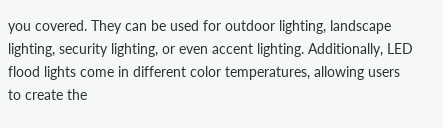you covered. They can be used for outdoor lighting, landscape lighting, security lighting, or even accent lighting. Additionally, LED flood lights come in different color temperatures, allowing users to create the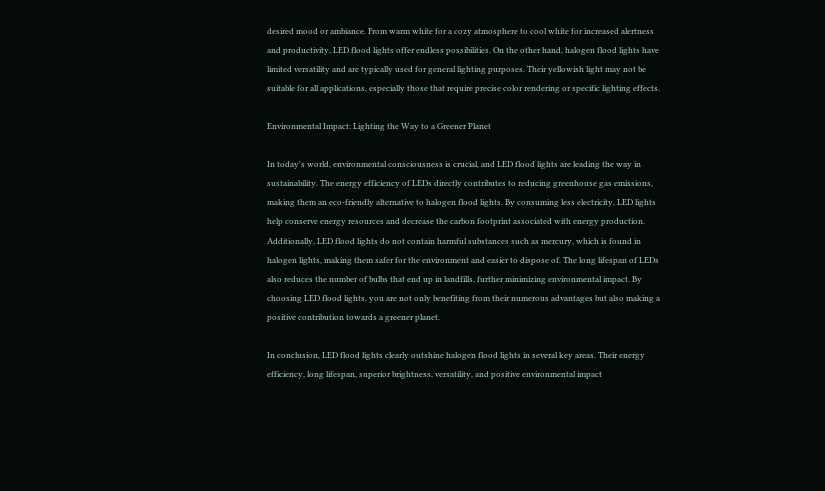desired mood or ambiance. From warm white for a cozy atmosphere to cool white for increased alertness and productivity, LED flood lights offer endless possibilities. On the other hand, halogen flood lights have limited versatility and are typically used for general lighting purposes. Their yellowish light may not be suitable for all applications, especially those that require precise color rendering or specific lighting effects.

Environmental Impact: Lighting the Way to a Greener Planet

In today's world, environmental consciousness is crucial, and LED flood lights are leading the way in sustainability. The energy efficiency of LEDs directly contributes to reducing greenhouse gas emissions, making them an eco-friendly alternative to halogen flood lights. By consuming less electricity, LED lights help conserve energy resources and decrease the carbon footprint associated with energy production. Additionally, LED flood lights do not contain harmful substances such as mercury, which is found in halogen lights, making them safer for the environment and easier to dispose of. The long lifespan of LEDs also reduces the number of bulbs that end up in landfills, further minimizing environmental impact. By choosing LED flood lights, you are not only benefiting from their numerous advantages but also making a positive contribution towards a greener planet.

In conclusion, LED flood lights clearly outshine halogen flood lights in several key areas. Their energy efficiency, long lifespan, superior brightness, versatility, and positive environmental impact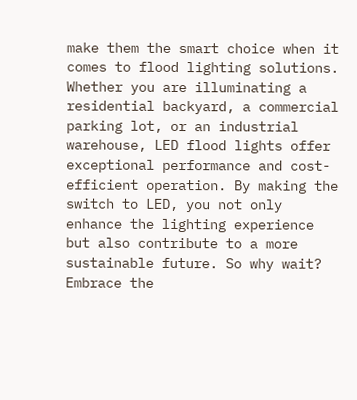make them the smart choice when it comes to flood lighting solutions. Whether you are illuminating a residential backyard, a commercial parking lot, or an industrial warehouse, LED flood lights offer exceptional performance and cost-efficient operation. By making the switch to LED, you not only enhance the lighting experience but also contribute to a more sustainable future. So why wait? Embrace the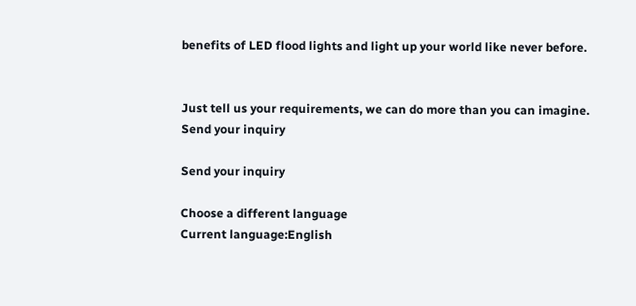benefits of LED flood lights and light up your world like never before.


Just tell us your requirements, we can do more than you can imagine.
Send your inquiry

Send your inquiry

Choose a different language
Current language:English